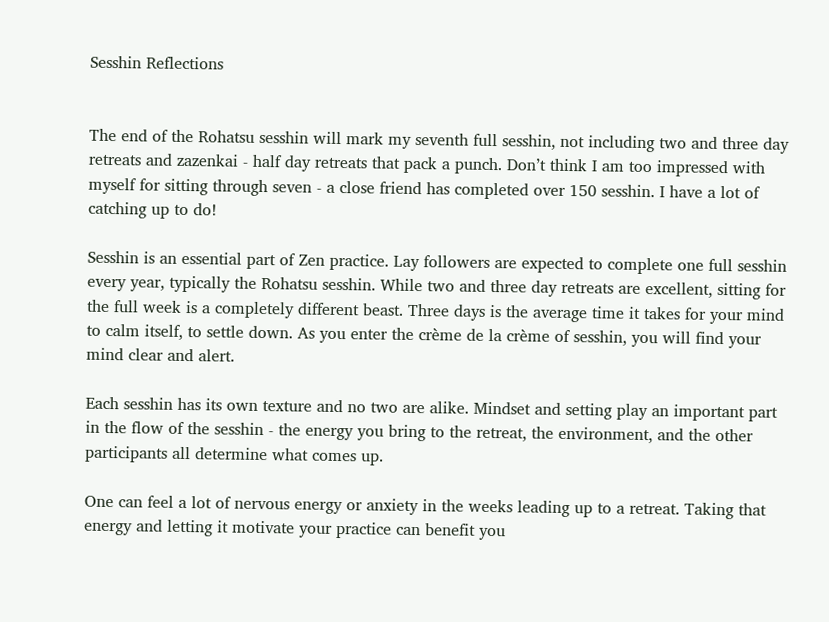Sesshin Reflections


The end of the Rohatsu sesshin will mark my seventh full sesshin, not including two and three day retreats and zazenkai - half day retreats that pack a punch. Don’t think I am too impressed with myself for sitting through seven - a close friend has completed over 150 sesshin. I have a lot of catching up to do!

Sesshin is an essential part of Zen practice. Lay followers are expected to complete one full sesshin every year, typically the Rohatsu sesshin. While two and three day retreats are excellent, sitting for the full week is a completely different beast. Three days is the average time it takes for your mind to calm itself, to settle down. As you enter the crème de la crème of sesshin, you will find your mind clear and alert.

Each sesshin has its own texture and no two are alike. Mindset and setting play an important part in the flow of the sesshin - the energy you bring to the retreat, the environment, and the other participants all determine what comes up.

One can feel a lot of nervous energy or anxiety in the weeks leading up to a retreat. Taking that energy and letting it motivate your practice can benefit you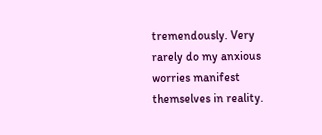tremendously. Very rarely do my anxious worries manifest themselves in reality.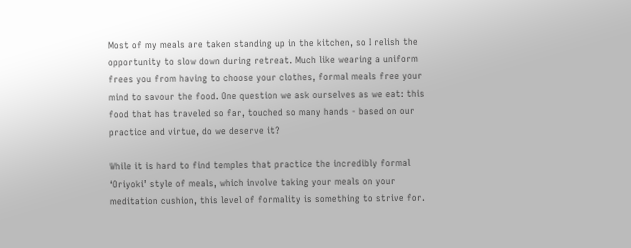Most of my meals are taken standing up in the kitchen, so I relish the opportunity to slow down during retreat. Much like wearing a uniform frees you from having to choose your clothes, formal meals free your mind to savour the food. One question we ask ourselves as we eat: this food that has traveled so far, touched so many hands - based on our practice and virtue, do we deserve it?

While it is hard to find temples that practice the incredibly formal ‘Oriyoki’ style of meals, which involve taking your meals on your meditation cushion, this level of formality is something to strive for.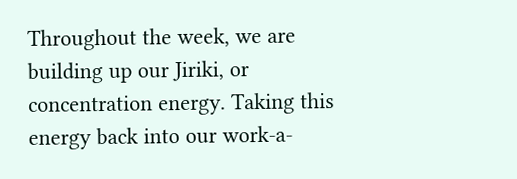Throughout the week, we are building up our Jiriki, or concentration energy. Taking this energy back into our work-a-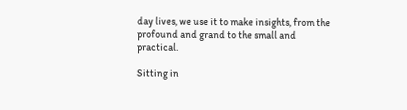day lives, we use it to make insights, from the profound and grand to the small and practical.

Sitting in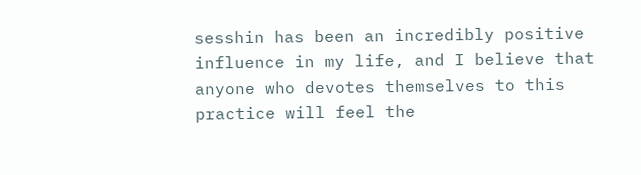sesshin has been an incredibly positive influence in my life, and I believe that anyone who devotes themselves to this practice will feel the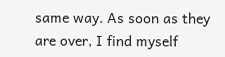same way. As soon as they are over, I find myself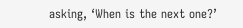asking, ‘When is the next one?’